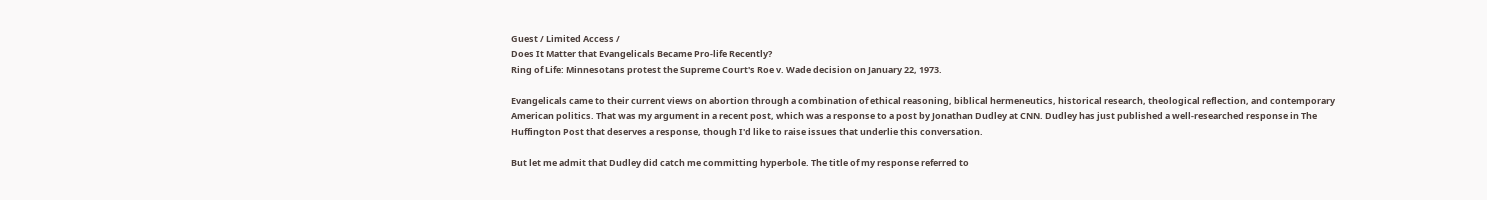Guest / Limited Access /
Does It Matter that Evangelicals Became Pro-life Recently?
Ring of Life: Minnesotans protest the Supreme Court's Roe v. Wade decision on January 22, 1973.

Evangelicals came to their current views on abortion through a combination of ethical reasoning, biblical hermeneutics, historical research, theological reflection, and contemporary American politics. That was my argument in a recent post, which was a response to a post by Jonathan Dudley at CNN. Dudley has just published a well-researched response in The Huffington Post that deserves a response, though I'd like to raise issues that underlie this conversation.

But let me admit that Dudley did catch me committing hyperbole. The title of my response referred to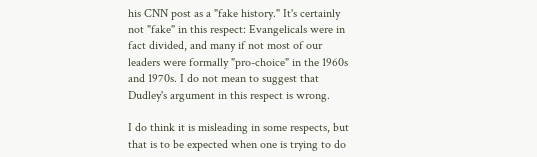his CNN post as a "fake history." It's certainly not "fake" in this respect: Evangelicals were in fact divided, and many if not most of our leaders were formally "pro-choice" in the 1960s and 1970s. I do not mean to suggest that Dudley's argument in this respect is wrong.

I do think it is misleading in some respects, but that is to be expected when one is trying to do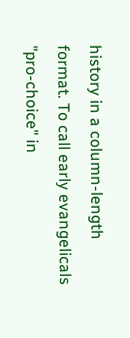history in a column-length format. To call early evangelicals "pro-choice" in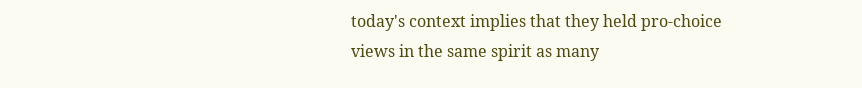today's context implies that they held pro-choice views in the same spirit as many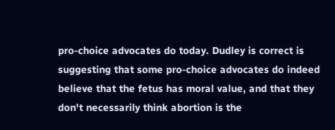pro-choice advocates do today. Dudley is correct is suggesting that some pro-choice advocates do indeed believe that the fetus has moral value, and that they don't necessarily think abortion is the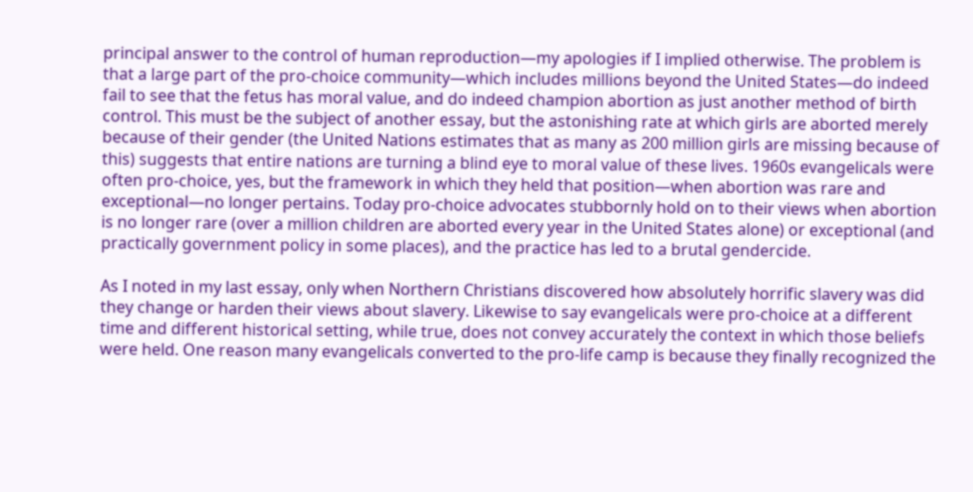principal answer to the control of human reproduction—my apologies if I implied otherwise. The problem is that a large part of the pro-choice community—which includes millions beyond the United States—do indeed fail to see that the fetus has moral value, and do indeed champion abortion as just another method of birth control. This must be the subject of another essay, but the astonishing rate at which girls are aborted merely because of their gender (the United Nations estimates that as many as 200 million girls are missing because of this) suggests that entire nations are turning a blind eye to moral value of these lives. 1960s evangelicals were often pro-choice, yes, but the framework in which they held that position—when abortion was rare and exceptional—no longer pertains. Today pro-choice advocates stubbornly hold on to their views when abortion is no longer rare (over a million children are aborted every year in the United States alone) or exceptional (and practically government policy in some places), and the practice has led to a brutal gendercide.

As I noted in my last essay, only when Northern Christians discovered how absolutely horrific slavery was did they change or harden their views about slavery. Likewise to say evangelicals were pro-choice at a different time and different historical setting, while true, does not convey accurately the context in which those beliefs were held. One reason many evangelicals converted to the pro-life camp is because they finally recognized the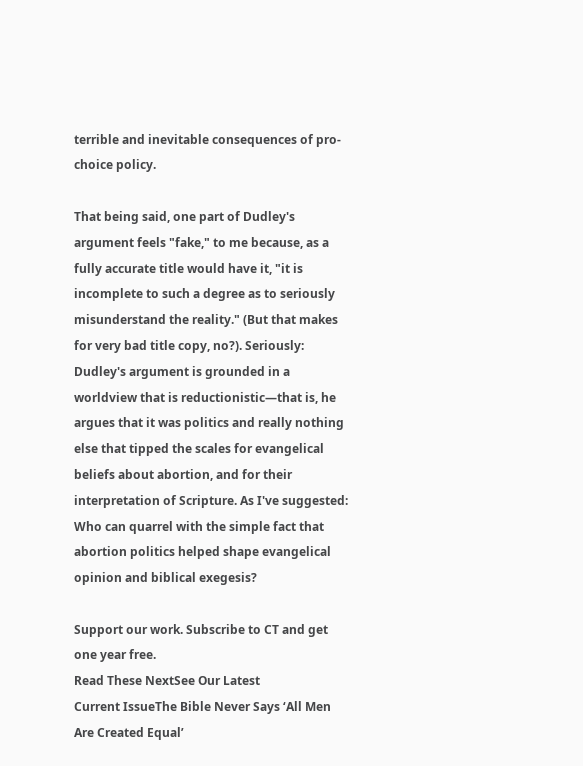terrible and inevitable consequences of pro-choice policy.

That being said, one part of Dudley's argument feels "fake," to me because, as a fully accurate title would have it, "it is incomplete to such a degree as to seriously misunderstand the reality." (But that makes for very bad title copy, no?). Seriously: Dudley's argument is grounded in a worldview that is reductionistic—that is, he argues that it was politics and really nothing else that tipped the scales for evangelical beliefs about abortion, and for their interpretation of Scripture. As I've suggested: Who can quarrel with the simple fact that abortion politics helped shape evangelical opinion and biblical exegesis?

Support our work. Subscribe to CT and get one year free.
Read These NextSee Our Latest
Current IssueThe Bible Never Says ‘All Men Are Created Equal’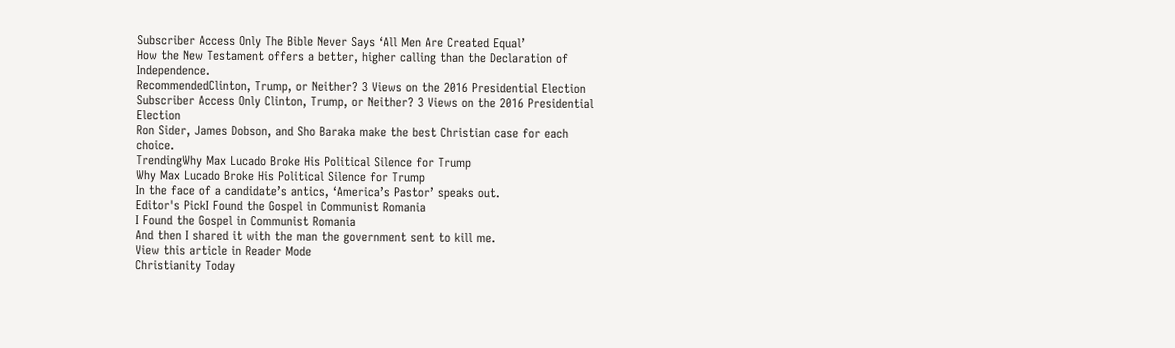Subscriber Access Only The Bible Never Says ‘All Men Are Created Equal’
How the New Testament offers a better, higher calling than the Declaration of Independence.
RecommendedClinton, Trump, or Neither? 3 Views on the 2016 Presidential Election
Subscriber Access Only Clinton, Trump, or Neither? 3 Views on the 2016 Presidential Election
Ron Sider, James Dobson, and Sho Baraka make the best Christian case for each choice.
TrendingWhy Max Lucado Broke His Political Silence for Trump
Why Max Lucado Broke His Political Silence for Trump
In the face of a candidate’s antics, ‘America’s Pastor’ speaks out.
Editor's PickI Found the Gospel in Communist Romania
I Found the Gospel in Communist Romania
And then I shared it with the man the government sent to kill me.
View this article in Reader Mode
Christianity Today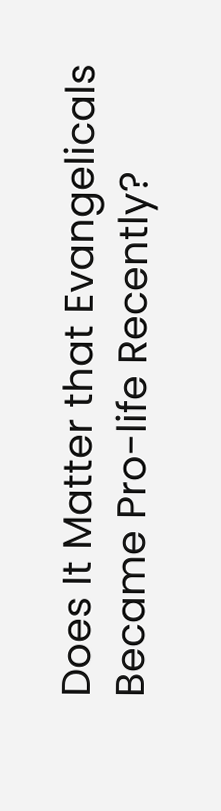Does It Matter that Evangelicals Became Pro-life Recently?